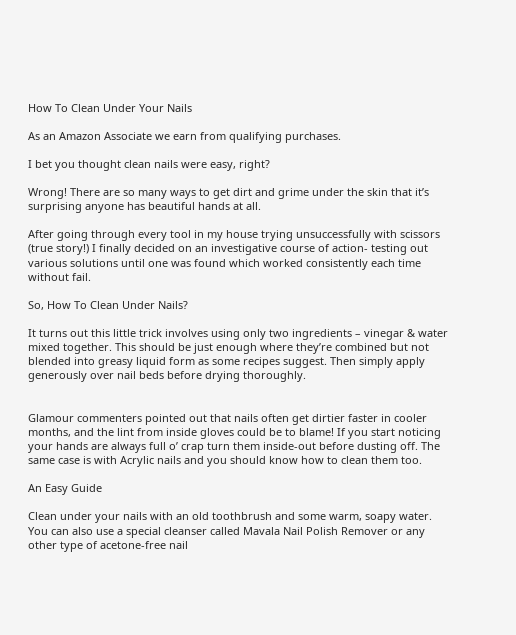How To Clean Under Your Nails

As an Amazon Associate we earn from qualifying purchases.

I bet you thought clean nails were easy, right?

Wrong! There are so many ways to get dirt and grime under the skin that it’s surprising anyone has beautiful hands at all.

After going through every tool in my house trying unsuccessfully with scissors (true story!) I finally decided on an investigative course of action- testing out various solutions until one was found which worked consistently each time without fail.

So, How To Clean Under Nails?

It turns out this little trick involves using only two ingredients – vinegar & water mixed together. This should be just enough where they’re combined but not blended into greasy liquid form as some recipes suggest. Then simply apply generously over nail beds before drying thoroughly.


Glamour commenters pointed out that nails often get dirtier faster in cooler months, and the lint from inside gloves could be to blame! If you start noticing your hands are always full o’ crap turn them inside-out before dusting off. The same case is with Acrylic nails and you should know how to clean them too.

An Easy Guide

Clean under your nails with an old toothbrush and some warm, soapy water. You can also use a special cleanser called Mavala Nail Polish Remover or any other type of acetone-free nail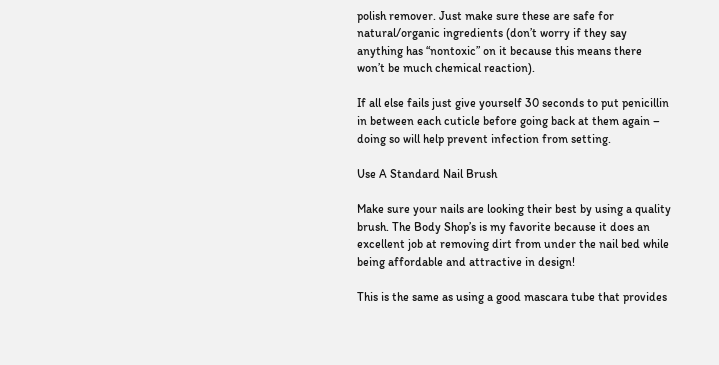polish remover. Just make sure these are safe for natural/organic ingredients (don’t worry if they say anything has “nontoxic” on it because this means there won’t be much chemical reaction).

If all else fails just give yourself 30 seconds to put penicillin in between each cuticle before going back at them again – doing so will help prevent infection from setting.

Use A Standard Nail Brush

Make sure your nails are looking their best by using a quality brush. The Body Shop’s is my favorite because it does an excellent job at removing dirt from under the nail bed while being affordable and attractive in design!

This is the same as using a good mascara tube that provides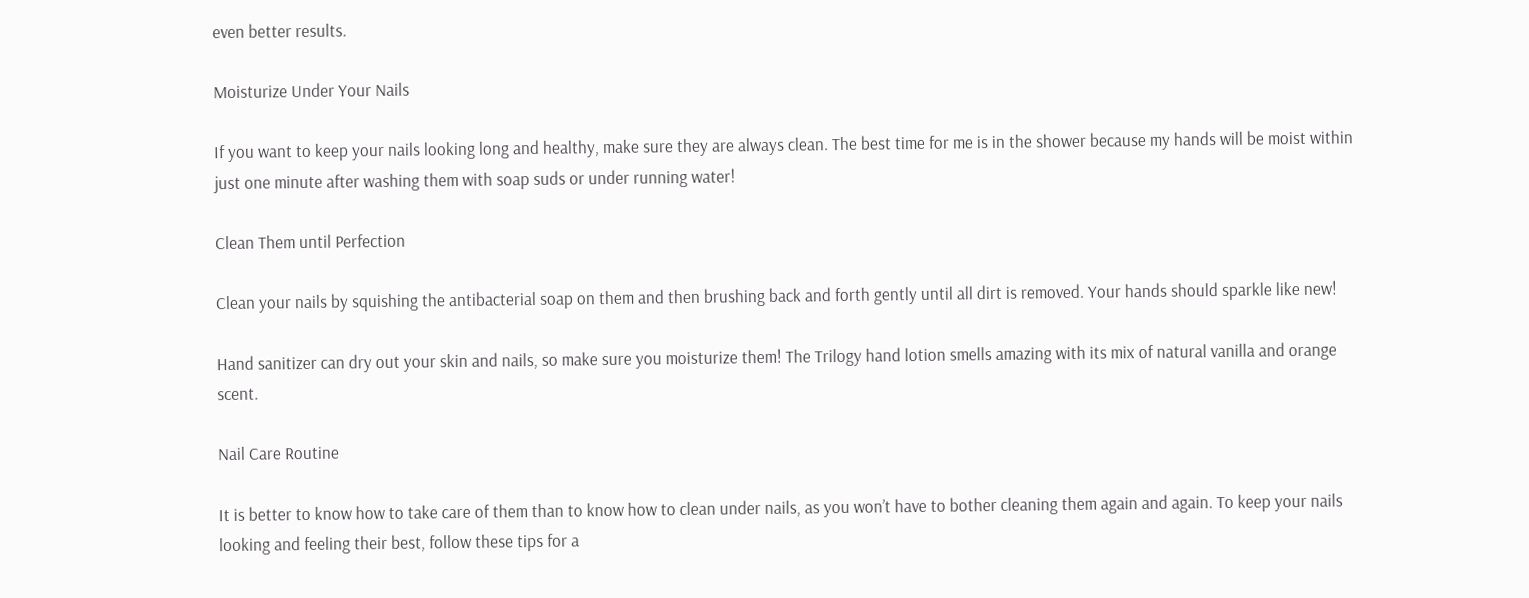even better results.

Moisturize Under Your Nails

If you want to keep your nails looking long and healthy, make sure they are always clean. The best time for me is in the shower because my hands will be moist within just one minute after washing them with soap suds or under running water!

Clean Them until Perfection

Clean your nails by squishing the antibacterial soap on them and then brushing back and forth gently until all dirt is removed. Your hands should sparkle like new!

Hand sanitizer can dry out your skin and nails, so make sure you moisturize them! The Trilogy hand lotion smells amazing with its mix of natural vanilla and orange scent.

Nail Care Routine

It is better to know how to take care of them than to know how to clean under nails, as you won’t have to bother cleaning them again and again. To keep your nails looking and feeling their best, follow these tips for a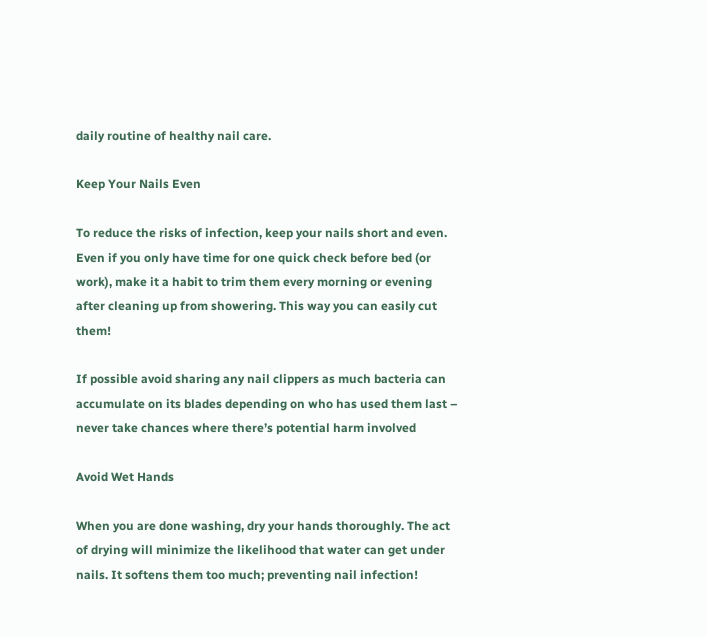daily routine of healthy nail care.

Keep Your Nails Even

To reduce the risks of infection, keep your nails short and even. Even if you only have time for one quick check before bed (or work), make it a habit to trim them every morning or evening after cleaning up from showering. This way you can easily cut them!

If possible avoid sharing any nail clippers as much bacteria can accumulate on its blades depending on who has used them last – never take chances where there’s potential harm involved

Avoid Wet Hands

When you are done washing, dry your hands thoroughly. The act of drying will minimize the likelihood that water can get under nails. It softens them too much; preventing nail infection!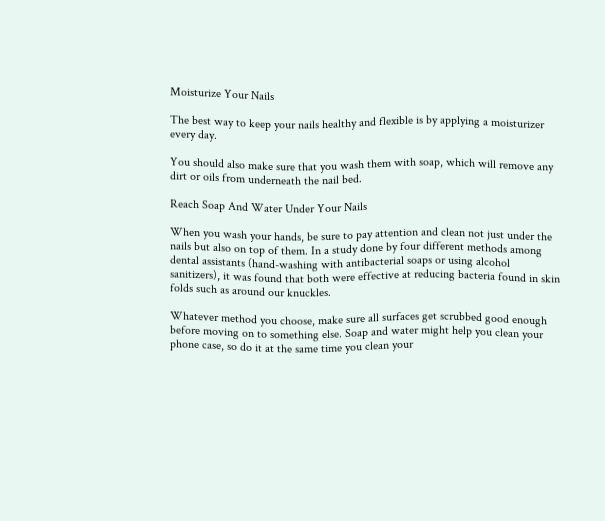Moisturize Your Nails

The best way to keep your nails healthy and flexible is by applying a moisturizer every day.

You should also make sure that you wash them with soap, which will remove any dirt or oils from underneath the nail bed.

Reach Soap And Water Under Your Nails

When you wash your hands, be sure to pay attention and clean not just under the nails but also on top of them. In a study done by four different methods among dental assistants (hand-washing with antibacterial soaps or using alcohol sanitizers), it was found that both were effective at reducing bacteria found in skin folds such as around our knuckles.

Whatever method you choose, make sure all surfaces get scrubbed good enough before moving on to something else. Soap and water might help you clean your phone case, so do it at the same time you clean your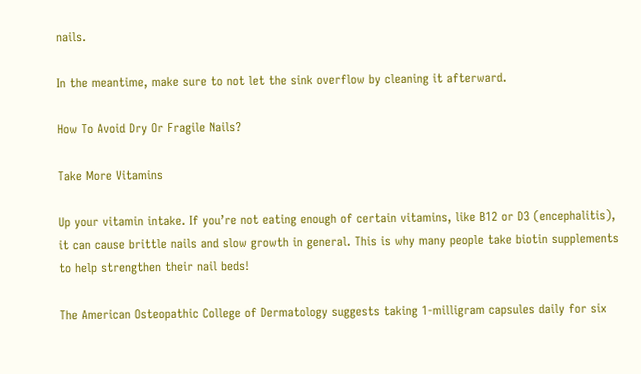nails.

In the meantime, make sure to not let the sink overflow by cleaning it afterward.

How To Avoid Dry Or Fragile Nails?

Take More Vitamins

Up your vitamin intake. If you’re not eating enough of certain vitamins, like B12 or D3 (encephalitis), it can cause brittle nails and slow growth in general. This is why many people take biotin supplements to help strengthen their nail beds!

The American Osteopathic College of Dermatology suggests taking 1-milligram capsules daily for six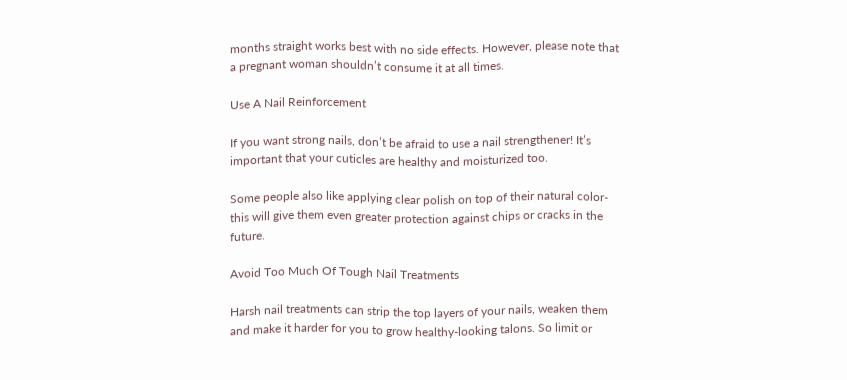months straight works best with no side effects. However, please note that a pregnant woman shouldn’t consume it at all times.

Use A Nail Reinforcement

If you want strong nails, don’t be afraid to use a nail strengthener! It’s important that your cuticles are healthy and moisturized too.

Some people also like applying clear polish on top of their natural color- this will give them even greater protection against chips or cracks in the future.

Avoid Too Much Of Tough Nail Treatments

Harsh nail treatments can strip the top layers of your nails, weaken them and make it harder for you to grow healthy-looking talons. So limit or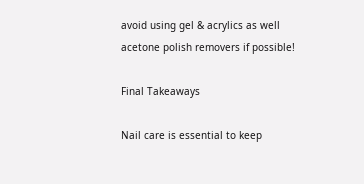avoid using gel & acrylics as well acetone polish removers if possible!

Final Takeaways

Nail care is essential to keep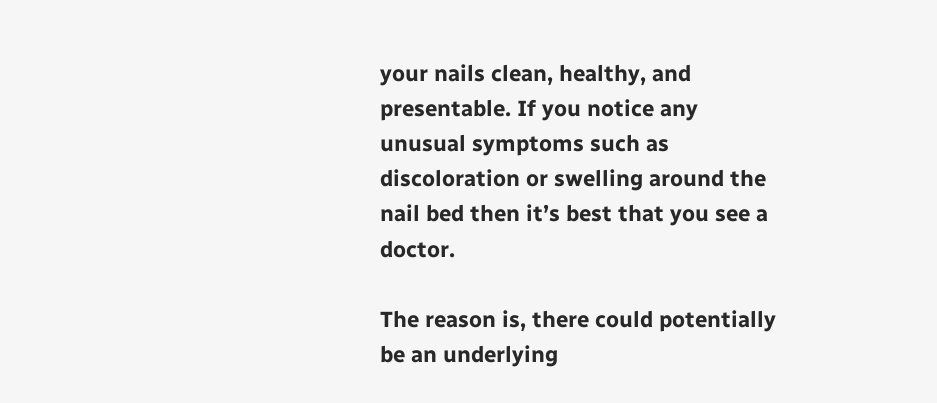your nails clean, healthy, and presentable. If you notice any unusual symptoms such as discoloration or swelling around the nail bed then it’s best that you see a doctor.

The reason is, there could potentially be an underlying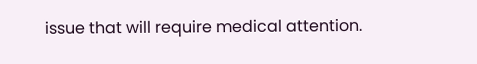issue that will require medical attention.